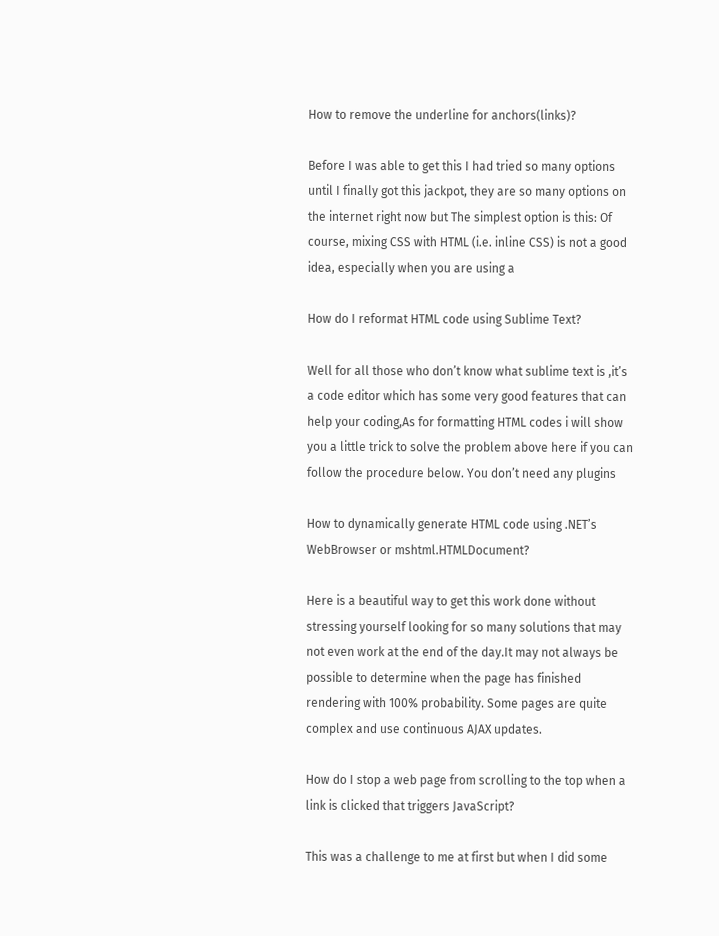How to remove the underline for anchors(links)?

Before I was able to get this I had tried so many options until I finally got this jackpot, they are so many options on the internet right now but The simplest option is this: Of course, mixing CSS with HTML (i.e. inline CSS) is not a good idea, especially when you are using a

How do I reformat HTML code using Sublime Text?

Well for all those who don’t know what sublime text is ,it’s a code editor which has some very good features that can help your coding,As for formatting HTML codes i will show you a little trick to solve the problem above here if you can follow the procedure below. You don’t need any plugins

How to dynamically generate HTML code using .NET’s WebBrowser or mshtml.HTMLDocument?

Here is a beautiful way to get this work done without stressing yourself looking for so many solutions that may not even work at the end of the day.It may not always be possible to determine when the page has finished rendering with 100% probability. Some pages are quite complex and use continuous AJAX updates.

How do I stop a web page from scrolling to the top when a link is clicked that triggers JavaScript?

This was a challenge to me at first but when I did some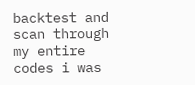backtest and scan through my entire codes i was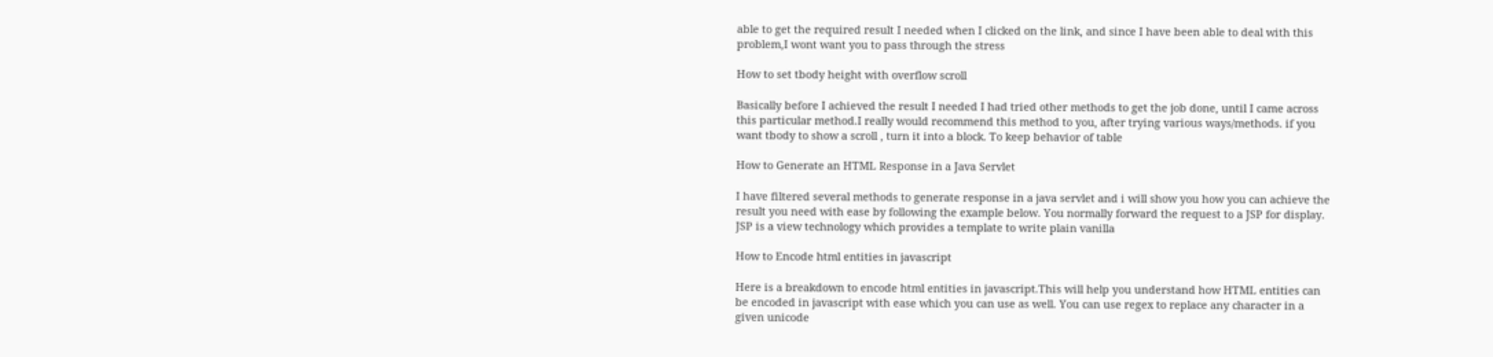able to get the required result I needed when I clicked on the link, and since I have been able to deal with this problem,I wont want you to pass through the stress

How to set tbody height with overflow scroll

Basically before I achieved the result I needed I had tried other methods to get the job done, until I came across this particular method.I really would recommend this method to you, after trying various ways/methods. if you want tbody to show a scroll , turn it into a block. To keep behavior of table

How to Generate an HTML Response in a Java Servlet

I have filtered several methods to generate response in a java servlet and i will show you how you can achieve the result you need with ease by following the example below. You normally forward the request to a JSP for display. JSP is a view technology which provides a template to write plain vanilla

How to Encode html entities in javascript

Here is a breakdown to encode html entities in javascript.This will help you understand how HTML entities can be encoded in javascript with ease which you can use as well. You can use regex to replace any character in a given unicode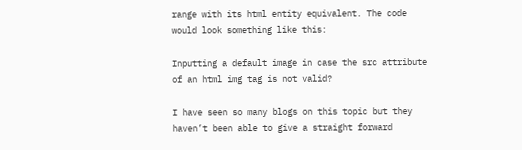range with its html entity equivalent. The code would look something like this:

Inputting a default image in case the src attribute of an html img tag is not valid?

I have seen so many blogs on this topic but they haven’t been able to give a straight forward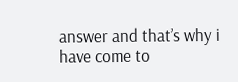answer and that’s why i have come to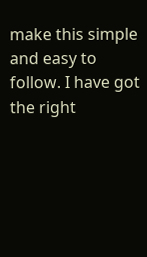make this simple and easy to follow. I have got the right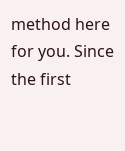method here for you. Since the first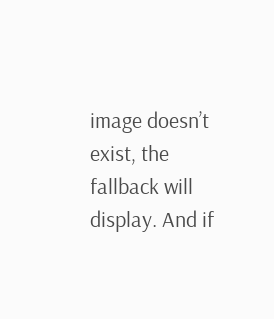image doesn’t exist, the fallback will display. And if